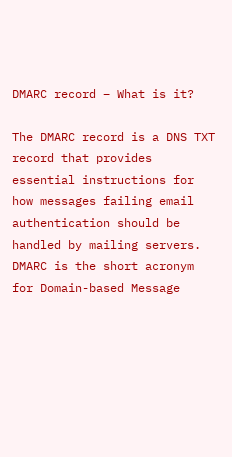DMARC record – What is it?

The DMARC record is a DNS TXT record that provides essential instructions for how messages failing email authentication should be handled by mailing servers. DMARC is the short acronym for Domain-based Message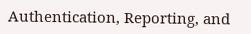Authentication, Reporting, and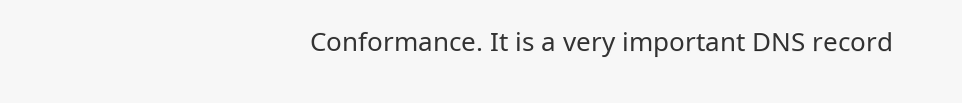Conformance. It is a very important DNS record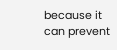because it can prevent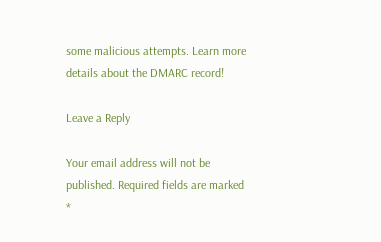some malicious attempts. Learn more details about the DMARC record!

Leave a Reply

Your email address will not be published. Required fields are marked *